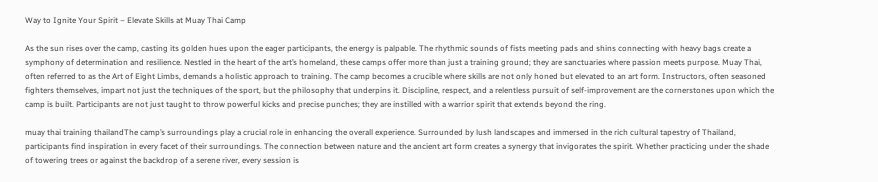Way to Ignite Your Spirit – Elevate Skills at Muay Thai Camp

As the sun rises over the camp, casting its golden hues upon the eager participants, the energy is palpable. The rhythmic sounds of fists meeting pads and shins connecting with heavy bags create a symphony of determination and resilience. Nestled in the heart of the art’s homeland, these camps offer more than just a training ground; they are sanctuaries where passion meets purpose. Muay Thai, often referred to as the Art of Eight Limbs, demands a holistic approach to training. The camp becomes a crucible where skills are not only honed but elevated to an art form. Instructors, often seasoned fighters themselves, impart not just the techniques of the sport, but the philosophy that underpins it. Discipline, respect, and a relentless pursuit of self-improvement are the cornerstones upon which the camp is built. Participants are not just taught to throw powerful kicks and precise punches; they are instilled with a warrior spirit that extends beyond the ring.

muay thai training thailandThe camp’s surroundings play a crucial role in enhancing the overall experience. Surrounded by lush landscapes and immersed in the rich cultural tapestry of Thailand, participants find inspiration in every facet of their surroundings. The connection between nature and the ancient art form creates a synergy that invigorates the spirit. Whether practicing under the shade of towering trees or against the backdrop of a serene river, every session is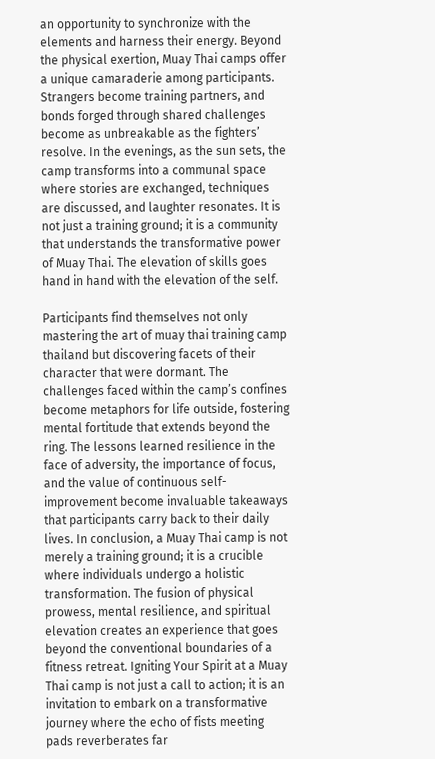an opportunity to synchronize with the elements and harness their energy. Beyond the physical exertion, Muay Thai camps offer a unique camaraderie among participants. Strangers become training partners, and bonds forged through shared challenges become as unbreakable as the fighters’ resolve. In the evenings, as the sun sets, the camp transforms into a communal space where stories are exchanged, techniques are discussed, and laughter resonates. It is not just a training ground; it is a community that understands the transformative power of Muay Thai. The elevation of skills goes hand in hand with the elevation of the self.

Participants find themselves not only mastering the art of muay thai training camp thailand but discovering facets of their character that were dormant. The challenges faced within the camp’s confines become metaphors for life outside, fostering mental fortitude that extends beyond the ring. The lessons learned resilience in the face of adversity, the importance of focus, and the value of continuous self-improvement become invaluable takeaways that participants carry back to their daily lives. In conclusion, a Muay Thai camp is not merely a training ground; it is a crucible where individuals undergo a holistic transformation. The fusion of physical prowess, mental resilience, and spiritual elevation creates an experience that goes beyond the conventional boundaries of a fitness retreat. Igniting Your Spirit at a Muay Thai camp is not just a call to action; it is an invitation to embark on a transformative journey where the echo of fists meeting pads reverberates far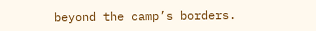beyond the camp’s borders.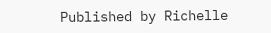Published by Richelle